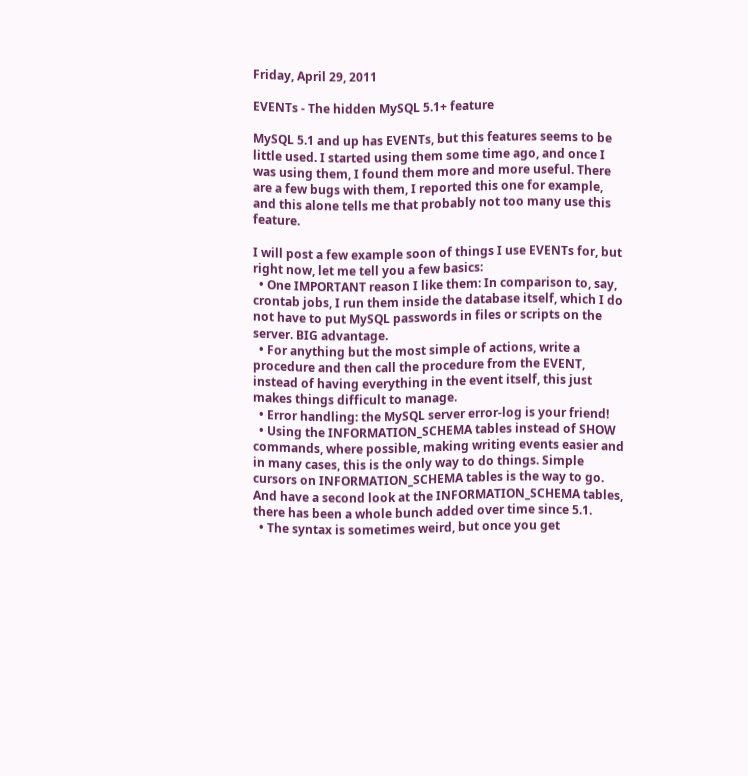Friday, April 29, 2011

EVENTs - The hidden MySQL 5.1+ feature

MySQL 5.1 and up has EVENTs, but this features seems to be little used. I started using them some time ago, and once I was using them, I found them more and more useful. There are a few bugs with them, I reported this one for example, and this alone tells me that probably not too many use this feature.

I will post a few example soon of things I use EVENTs for, but right now, let me tell you a few basics:
  • One IMPORTANT reason I like them: In comparison to, say, crontab jobs, I run them inside the database itself, which I do not have to put MySQL passwords in files or scripts on the server. BIG advantage.
  • For anything but the most simple of actions, write a procedure and then call the procedure from the EVENT, instead of having everything in the event itself, this just makes things difficult to manage.
  • Error handling: the MySQL server error-log is your friend!
  • Using the INFORMATION_SCHEMA tables instead of SHOW commands, where possible, making writing events easier and in many cases, this is the only way to do things. Simple cursors on INFORMATION_SCHEMA tables is the way to go. And have a second look at the INFORMATION_SCHEMA tables, there has been a whole bunch added over time since 5.1.
  • The syntax is sometimes weird, but once you get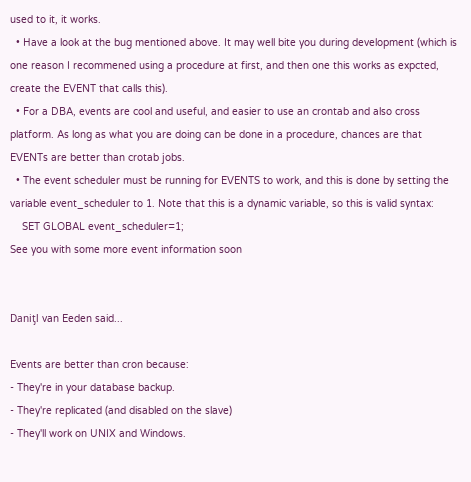used to it, it works.
  • Have a look at the bug mentioned above. It may well bite you during development (which is one reason I recommened using a procedure at first, and then one this works as expcted, create the EVENT that calls this).
  • For a DBA, events are cool and useful, and easier to use an crontab and also cross platform. As long as what you are doing can be done in a procedure, chances are that EVENTs are better than crotab jobs.
  • The event scheduler must be running for EVENTS to work, and this is done by setting the variable event_scheduler to 1. Note that this is a dynamic variable, so this is valid syntax:
    SET GLOBAL event_scheduler=1;
See you with some more event information soon


Daniƫl van Eeden said...

Events are better than cron because:
- They're in your database backup.
- They're replicated (and disabled on the slave)
- They'll work on UNIX and Windows.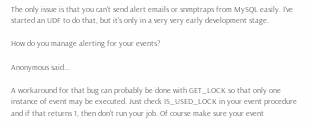The only issue is that you can't send alert emails or snmptraps from MySQL easily. I've started an UDF to do that, but it's only in a very very early development stage.

How do you manage alerting for your events?

Anonymous said...

A workaround for that bug can probably be done with GET_LOCK so that only one instance of event may be executed. Just check IS_USED_LOCK in your event procedure and if that returns 1, then don't run your job. Of course make sure your event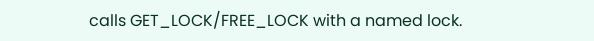calls GET_LOCK/FREE_LOCK with a named lock.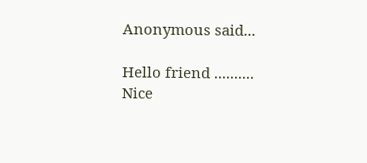Anonymous said...

Hello friend .......... Nice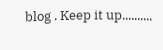blog . Keep it up..........